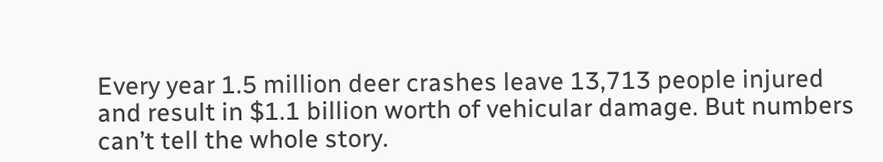Every year 1.5 million deer crashes leave 13,713 people injured and result in $1.1 billion worth of vehicular damage. But numbers can’t tell the whole story.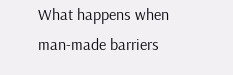What happens when man-made barriers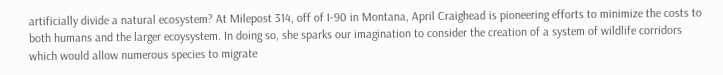artificially divide a natural ecosystem? At Milepost 314, off of I-90 in Montana, April Craighead is pioneering efforts to minimize the costs to both humans and the larger ecoysystem. In doing so, she sparks our imagination to consider the creation of a system of wildlife corridors which would allow numerous species to migrate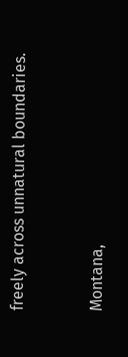freely across unnatural boundaries.


Montana,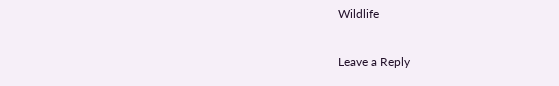Wildlife

Leave a Reply